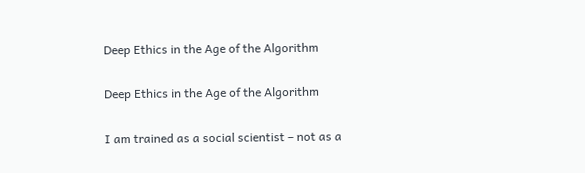Deep Ethics in the Age of the Algorithm

Deep Ethics in the Age of the Algorithm

I am trained as a social scientist – not as a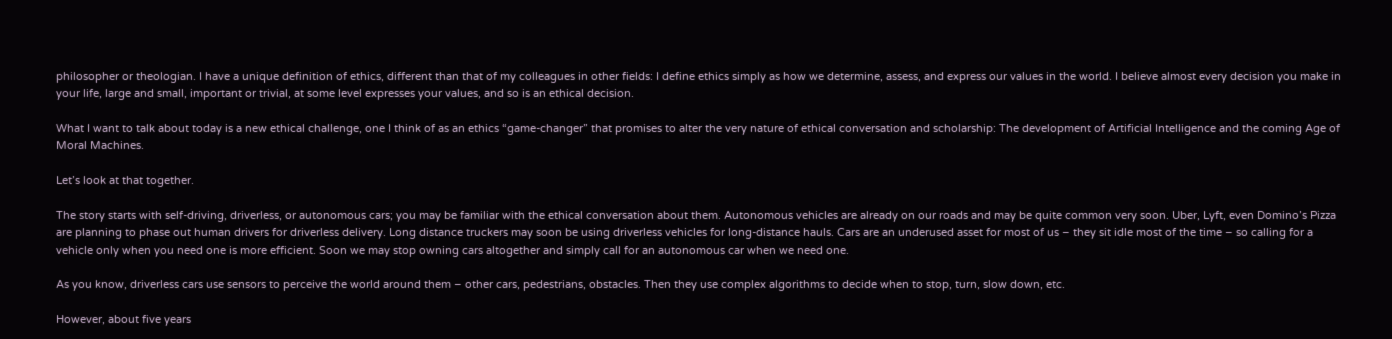philosopher or theologian. I have a unique definition of ethics, different than that of my colleagues in other fields: I define ethics simply as how we determine, assess, and express our values in the world. I believe almost every decision you make in your life, large and small, important or trivial, at some level expresses your values, and so is an ethical decision.

What I want to talk about today is a new ethical challenge, one I think of as an ethics “game-changer” that promises to alter the very nature of ethical conversation and scholarship: The development of Artificial Intelligence and the coming Age of Moral Machines.

Let’s look at that together.

The story starts with self-driving, driverless, or autonomous cars; you may be familiar with the ethical conversation about them. Autonomous vehicles are already on our roads and may be quite common very soon. Uber, Lyft, even Domino’s Pizza are planning to phase out human drivers for driverless delivery. Long distance truckers may soon be using driverless vehicles for long-distance hauls. Cars are an underused asset for most of us – they sit idle most of the time – so calling for a vehicle only when you need one is more efficient. Soon we may stop owning cars altogether and simply call for an autonomous car when we need one.

As you know, driverless cars use sensors to perceive the world around them – other cars, pedestrians, obstacles. Then they use complex algorithms to decide when to stop, turn, slow down, etc.

However, about five years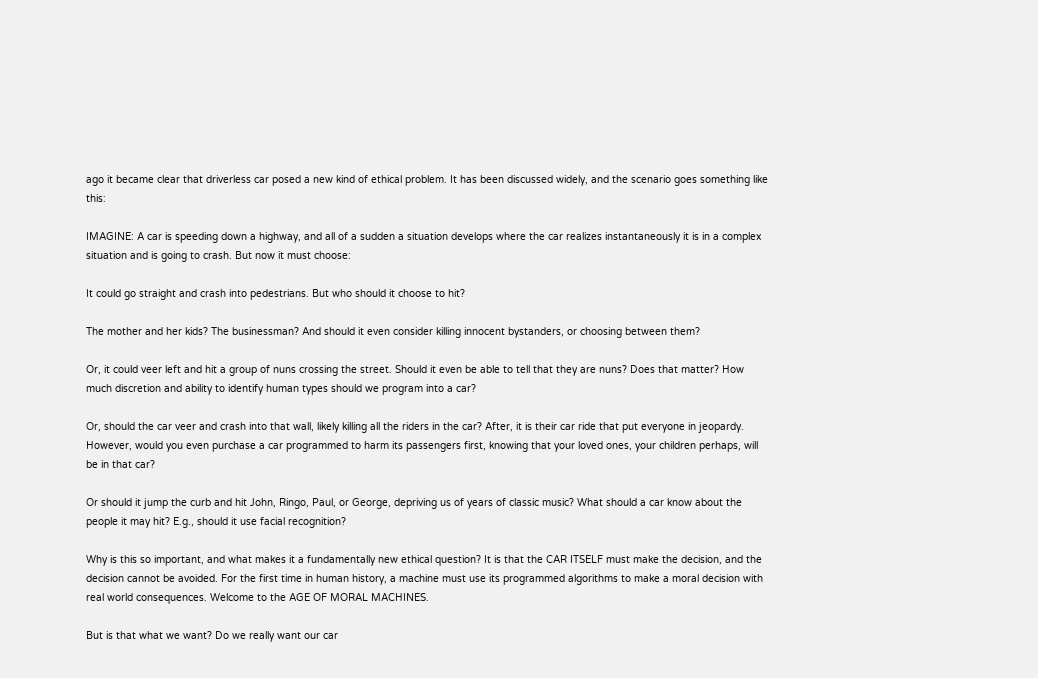ago it became clear that driverless car posed a new kind of ethical problem. It has been discussed widely, and the scenario goes something like this:

IMAGINE: A car is speeding down a highway, and all of a sudden a situation develops where the car realizes instantaneously it is in a complex situation and is going to crash. But now it must choose:

It could go straight and crash into pedestrians. But who should it choose to hit?

The mother and her kids? The businessman? And should it even consider killing innocent bystanders, or choosing between them?

Or, it could veer left and hit a group of nuns crossing the street. Should it even be able to tell that they are nuns? Does that matter? How much discretion and ability to identify human types should we program into a car?

Or, should the car veer and crash into that wall, likely killing all the riders in the car? After, it is their car ride that put everyone in jeopardy. However, would you even purchase a car programmed to harm its passengers first, knowing that your loved ones, your children perhaps, will be in that car?

Or should it jump the curb and hit John, Ringo, Paul, or George, depriving us of years of classic music? What should a car know about the people it may hit? E.g., should it use facial recognition?

Why is this so important, and what makes it a fundamentally new ethical question? It is that the CAR ITSELF must make the decision, and the decision cannot be avoided. For the first time in human history, a machine must use its programmed algorithms to make a moral decision with real world consequences. Welcome to the AGE OF MORAL MACHINES.

But is that what we want? Do we really want our car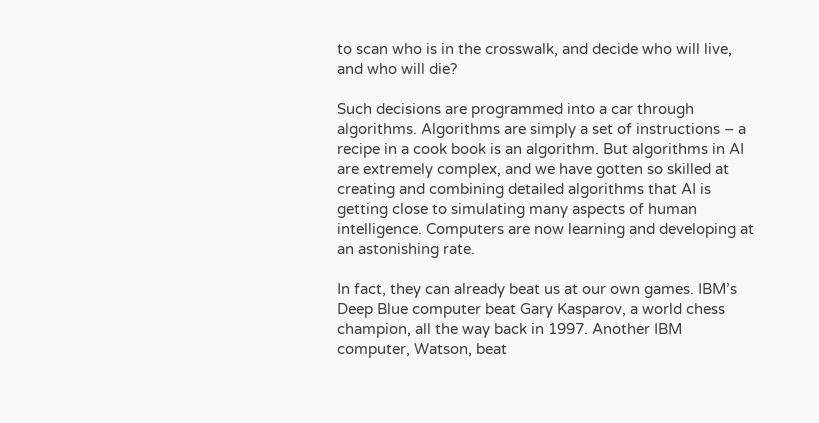to scan who is in the crosswalk, and decide who will live, and who will die?

Such decisions are programmed into a car through algorithms. Algorithms are simply a set of instructions – a recipe in a cook book is an algorithm. But algorithms in AI are extremely complex, and we have gotten so skilled at creating and combining detailed algorithms that AI is getting close to simulating many aspects of human intelligence. Computers are now learning and developing at an astonishing rate.

In fact, they can already beat us at our own games. IBM’s Deep Blue computer beat Gary Kasparov, a world chess champion, all the way back in 1997. Another IBM computer, Watson, beat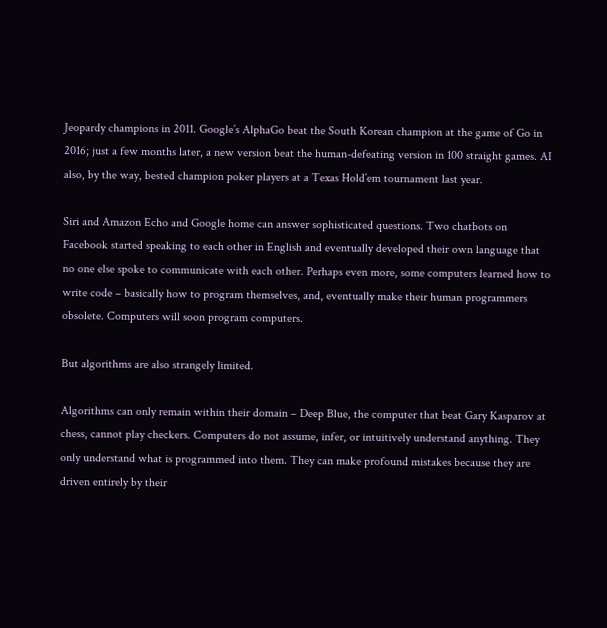Jeopardy champions in 2011. Google’s AlphaGo beat the South Korean champion at the game of Go in 2016; just a few months later, a new version beat the human-defeating version in 100 straight games. AI also, by the way, bested champion poker players at a Texas Hold’em tournament last year.

Siri and Amazon Echo and Google home can answer sophisticated questions. Two chatbots on Facebook started speaking to each other in English and eventually developed their own language that no one else spoke to communicate with each other. Perhaps even more, some computers learned how to write code – basically how to program themselves, and, eventually make their human programmers obsolete. Computers will soon program computers.

But algorithms are also strangely limited.

Algorithms can only remain within their domain – Deep Blue, the computer that beat Gary Kasparov at chess, cannot play checkers. Computers do not assume, infer, or intuitively understand anything. They only understand what is programmed into them. They can make profound mistakes because they are driven entirely by their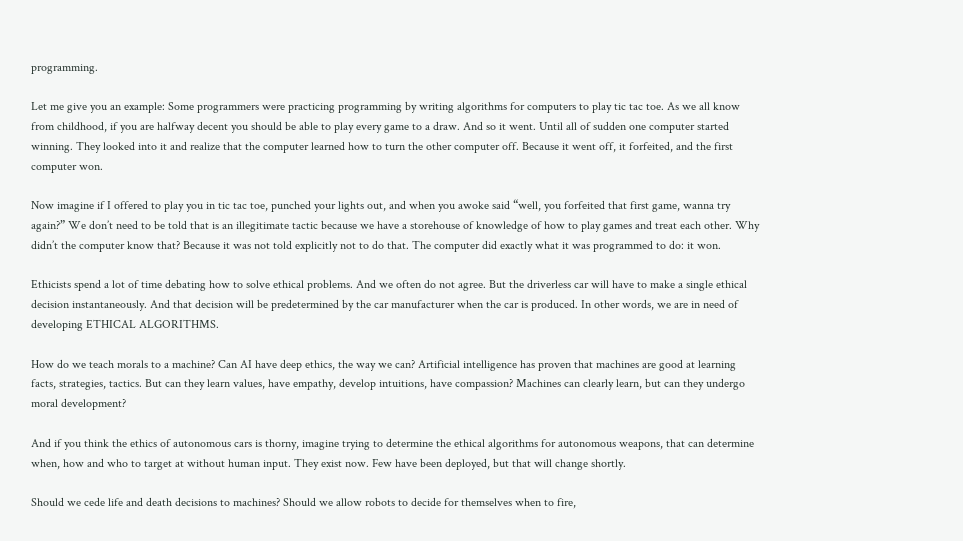programming.

Let me give you an example: Some programmers were practicing programming by writing algorithms for computers to play tic tac toe. As we all know from childhood, if you are halfway decent you should be able to play every game to a draw. And so it went. Until all of sudden one computer started winning. They looked into it and realize that the computer learned how to turn the other computer off. Because it went off, it forfeited, and the first computer won.

Now imagine if I offered to play you in tic tac toe, punched your lights out, and when you awoke said “well, you forfeited that first game, wanna try again?” We don’t need to be told that is an illegitimate tactic because we have a storehouse of knowledge of how to play games and treat each other. Why didn’t the computer know that? Because it was not told explicitly not to do that. The computer did exactly what it was programmed to do: it won.

Ethicists spend a lot of time debating how to solve ethical problems. And we often do not agree. But the driverless car will have to make a single ethical decision instantaneously. And that decision will be predetermined by the car manufacturer when the car is produced. In other words, we are in need of developing ETHICAL ALGORITHMS.

How do we teach morals to a machine? Can AI have deep ethics, the way we can? Artificial intelligence has proven that machines are good at learning facts, strategies, tactics. But can they learn values, have empathy, develop intuitions, have compassion? Machines can clearly learn, but can they undergo moral development?

And if you think the ethics of autonomous cars is thorny, imagine trying to determine the ethical algorithms for autonomous weapons, that can determine when, how and who to target at without human input. They exist now. Few have been deployed, but that will change shortly.

Should we cede life and death decisions to machines? Should we allow robots to decide for themselves when to fire,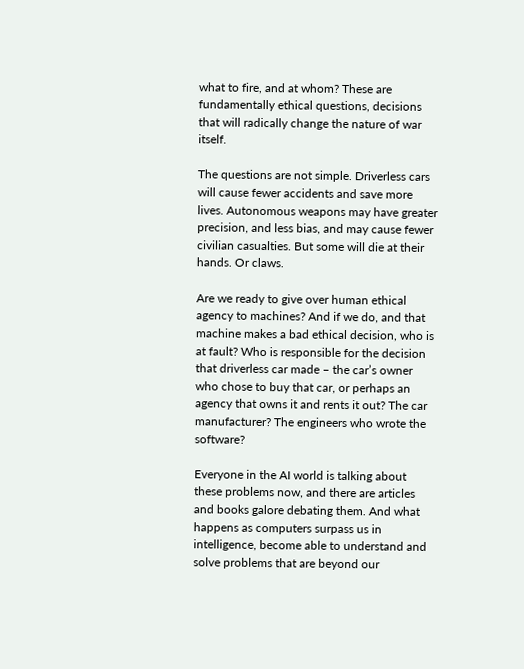what to fire, and at whom? These are fundamentally ethical questions, decisions that will radically change the nature of war itself.

The questions are not simple. Driverless cars will cause fewer accidents and save more lives. Autonomous weapons may have greater precision, and less bias, and may cause fewer civilian casualties. But some will die at their hands. Or claws.

Are we ready to give over human ethical agency to machines? And if we do, and that machine makes a bad ethical decision, who is at fault? Who is responsible for the decision that driverless car made – the car’s owner who chose to buy that car, or perhaps an agency that owns it and rents it out? The car manufacturer? The engineers who wrote the software?

Everyone in the AI world is talking about these problems now, and there are articles and books galore debating them. And what happens as computers surpass us in intelligence, become able to understand and solve problems that are beyond our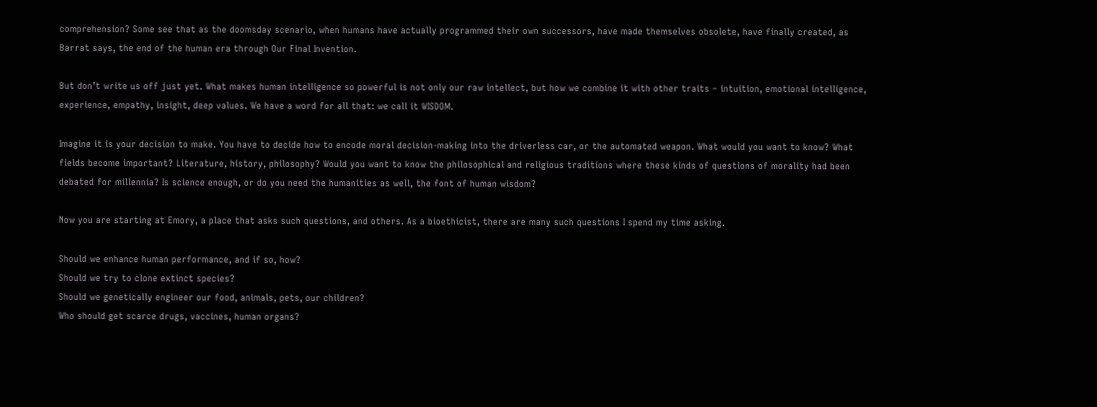comprehension? Some see that as the doomsday scenario, when humans have actually programmed their own successors, have made themselves obsolete, have finally created, as Barrat says, the end of the human era through Our Final Invention.

But don’t write us off just yet. What makes human intelligence so powerful is not only our raw intellect, but how we combine it with other traits – intuition, emotional intelligence, experience, empathy, insight, deep values. We have a word for all that: we call it WISDOM.

Imagine it is your decision to make. You have to decide how to encode moral decision-making into the driverless car, or the automated weapon. What would you want to know? What fields become important? Literature, history, philosophy? Would you want to know the philosophical and religious traditions where these kinds of questions of morality had been debated for millennia? Is science enough, or do you need the humanities as well, the font of human wisdom?

Now you are starting at Emory, a place that asks such questions, and others. As a bioethicist, there are many such questions I spend my time asking.

Should we enhance human performance, and if so, how?
Should we try to clone extinct species?
Should we genetically engineer our food, animals, pets, our children?
Who should get scarce drugs, vaccines, human organs?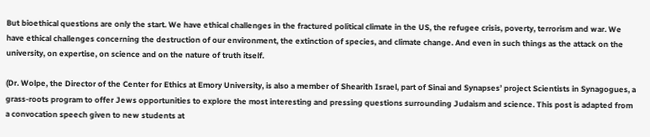But bioethical questions are only the start. We have ethical challenges in the fractured political climate in the US, the refugee crisis, poverty, terrorism and war. We have ethical challenges concerning the destruction of our environment, the extinction of species, and climate change. And even in such things as the attack on the university, on expertise, on science and on the nature of truth itself.

(Dr. Wolpe, the Director of the Center for Ethics at Emory University, is also a member of Shearith Israel, part of Sinai and Synapses’ project Scientists in Synagogues, a grass-roots program to offer Jews opportunities to explore the most interesting and pressing questions surrounding Judaism and science. This post is adapted from a convocation speech given to new students at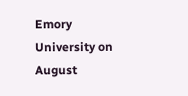Emory University on August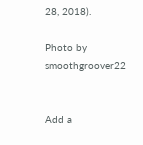28, 2018).

Photo by smoothgroover22


Add a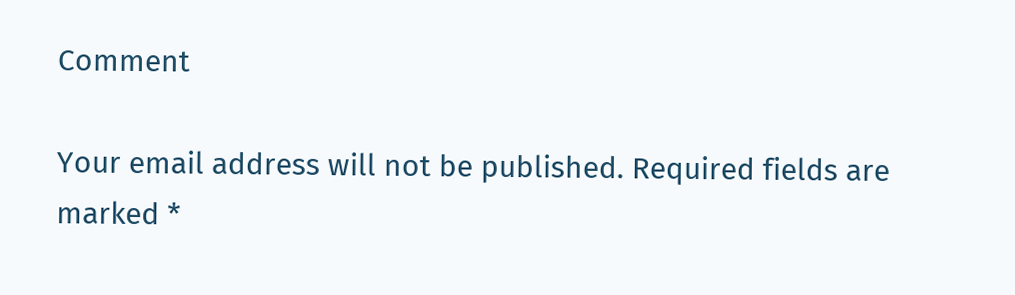Comment

Your email address will not be published. Required fields are marked *